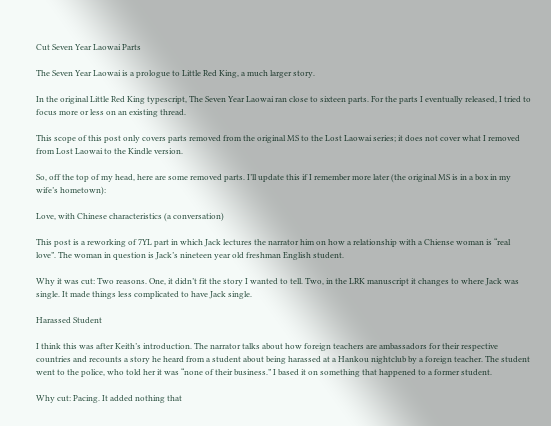Cut Seven Year Laowai Parts

The Seven Year Laowai is a prologue to Little Red King, a much larger story.

In the original Little Red King typescript, The Seven Year Laowai ran close to sixteen parts. For the parts I eventually released, I tried to focus more or less on an existing thread.

This scope of this post only covers parts removed from the original MS to the Lost Laowai series; it does not cover what I removed from Lost Laowai to the Kindle version.

So, off the top of my head, here are some removed parts. I’ll update this if I remember more later (the original MS is in a box in my wife’s hometown):

Love, with Chinese characteristics (a conversation)

This post is a reworking of 7YL part in which Jack lectures the narrator him on how a relationship with a Chiense woman is “real love”. The woman in question is Jack’s nineteen year old freshman English student.

Why it was cut: Two reasons. One, it didn’t fit the story I wanted to tell. Two, in the LRK manuscript it changes to where Jack was single. It made things less complicated to have Jack single.

Harassed Student

I think this was after Keith’s introduction. The narrator talks about how foreign teachers are ambassadors for their respective countries and recounts a story he heard from a student about being harassed at a Hankou nightclub by a foreign teacher. The student went to the police, who told her it was “none of their business.” I based it on something that happened to a former student.

Why cut: Pacing. It added nothing that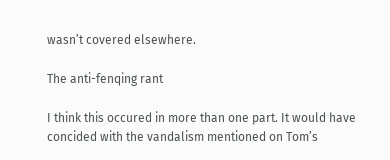wasn’t covered elsewhere.

The anti-fenqing rant

I think this occured in more than one part. It would have concided with the vandalism mentioned on Tom’s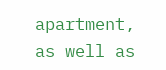apartment, as well as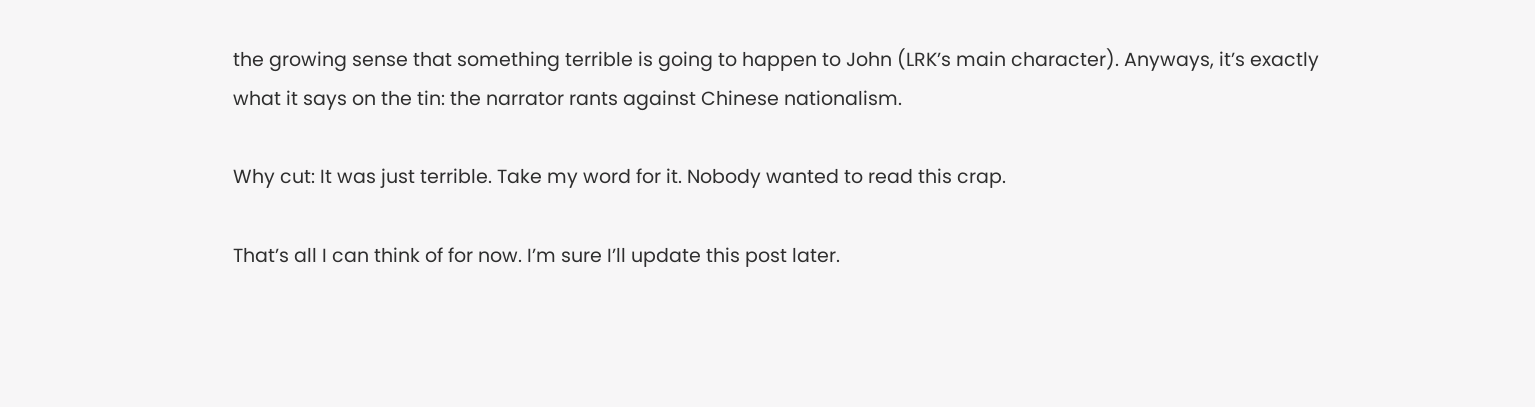the growing sense that something terrible is going to happen to John (LRK’s main character). Anyways, it’s exactly what it says on the tin: the narrator rants against Chinese nationalism.

Why cut: It was just terrible. Take my word for it. Nobody wanted to read this crap.

That’s all I can think of for now. I’m sure I’ll update this post later.